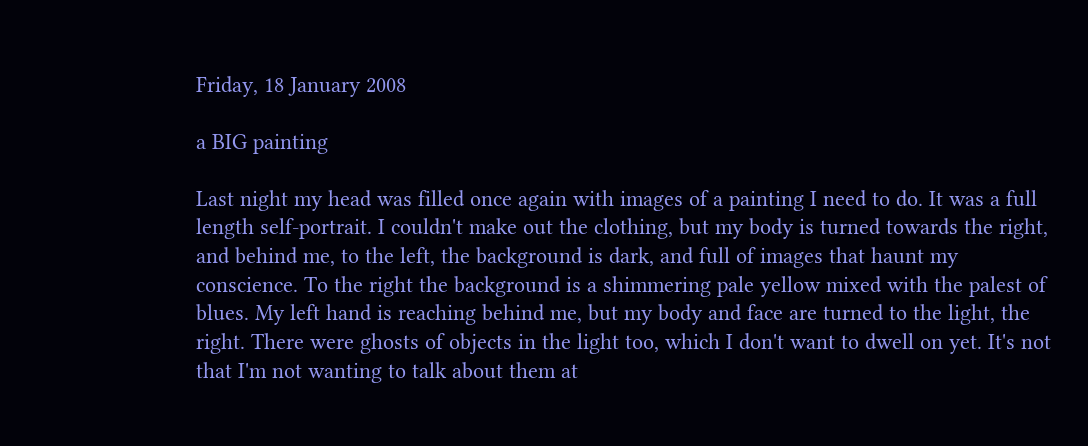Friday, 18 January 2008

a BIG painting

Last night my head was filled once again with images of a painting I need to do. It was a full length self-portrait. I couldn't make out the clothing, but my body is turned towards the right, and behind me, to the left, the background is dark, and full of images that haunt my conscience. To the right the background is a shimmering pale yellow mixed with the palest of blues. My left hand is reaching behind me, but my body and face are turned to the light, the right. There were ghosts of objects in the light too, which I don't want to dwell on yet. It's not that I'm not wanting to talk about them at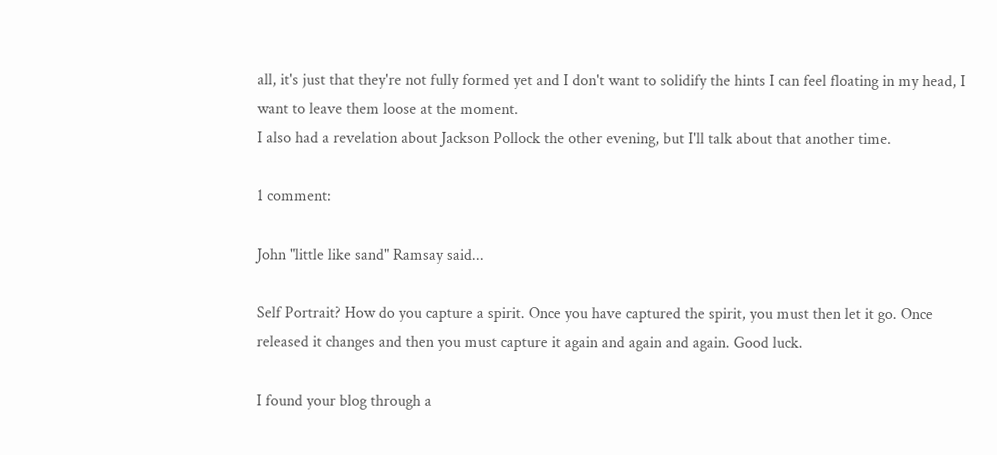all, it's just that they're not fully formed yet and I don't want to solidify the hints I can feel floating in my head, I want to leave them loose at the moment.
I also had a revelation about Jackson Pollock the other evening, but I'll talk about that another time.

1 comment:

John "little like sand" Ramsay said...

Self Portrait? How do you capture a spirit. Once you have captured the spirit, you must then let it go. Once released it changes and then you must capture it again and again and again. Good luck.

I found your blog through a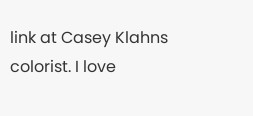link at Casey Klahns colorist. I love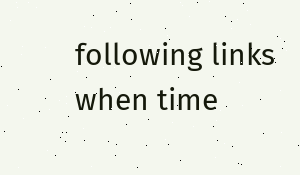following links when time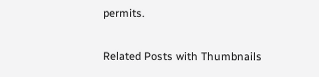permits.

Related Posts with Thumbnails